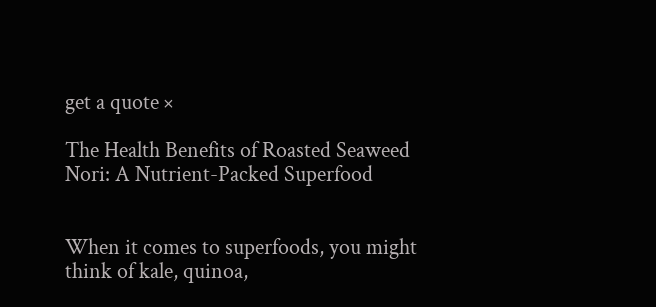get a quote ×

The Health Benefits of Roasted Seaweed Nori: A Nutrient-Packed Superfood


When it comes to superfoods, you might think of kale, quinoa,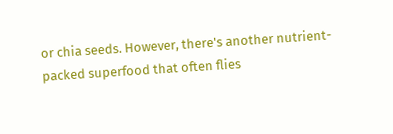or chia seeds. However, there's another nutrient-packed superfood that often flies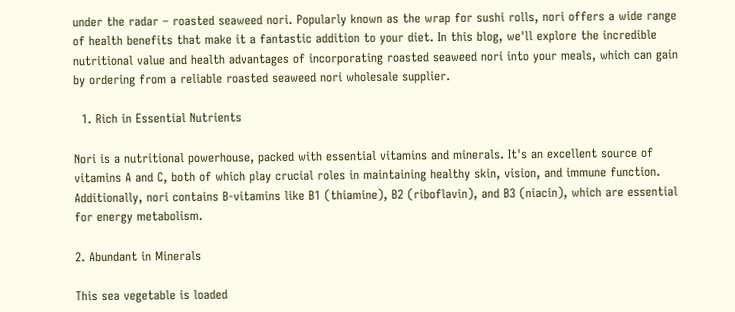under the radar – roasted seaweed nori. Popularly known as the wrap for sushi rolls, nori offers a wide range of health benefits that make it a fantastic addition to your diet. In this blog, we'll explore the incredible nutritional value and health advantages of incorporating roasted seaweed nori into your meals, which can gain by ordering from a reliable roasted seaweed nori wholesale supplier.

  1. Rich in Essential Nutrients

Nori is a nutritional powerhouse, packed with essential vitamins and minerals. It's an excellent source of vitamins A and C, both of which play crucial roles in maintaining healthy skin, vision, and immune function. Additionally, nori contains B-vitamins like B1 (thiamine), B2 (riboflavin), and B3 (niacin), which are essential for energy metabolism.

2. Abundant in Minerals

This sea vegetable is loaded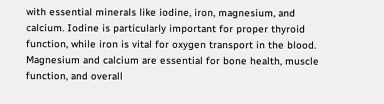with essential minerals like iodine, iron, magnesium, and calcium. Iodine is particularly important for proper thyroid function, while iron is vital for oxygen transport in the blood. Magnesium and calcium are essential for bone health, muscle function, and overall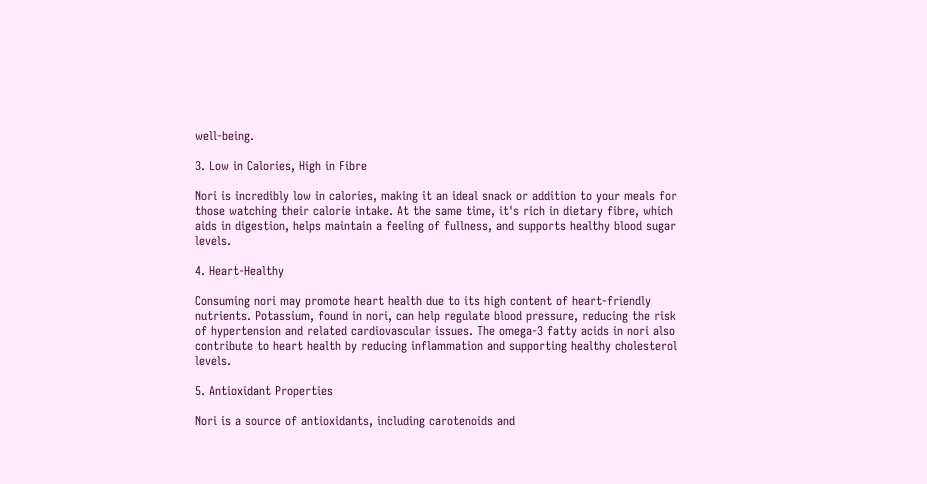well-being.

3. Low in Calories, High in Fibre

Nori is incredibly low in calories, making it an ideal snack or addition to your meals for those watching their calorie intake. At the same time, it's rich in dietary fibre, which aids in digestion, helps maintain a feeling of fullness, and supports healthy blood sugar levels.

4. Heart-Healthy

Consuming nori may promote heart health due to its high content of heart-friendly nutrients. Potassium, found in nori, can help regulate blood pressure, reducing the risk of hypertension and related cardiovascular issues. The omega-3 fatty acids in nori also contribute to heart health by reducing inflammation and supporting healthy cholesterol levels.

5. Antioxidant Properties

Nori is a source of antioxidants, including carotenoids and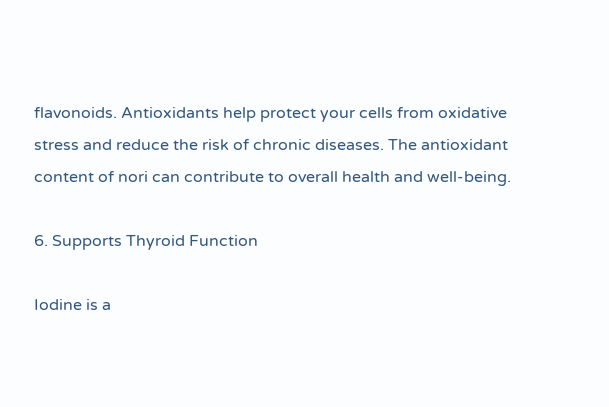flavonoids. Antioxidants help protect your cells from oxidative stress and reduce the risk of chronic diseases. The antioxidant content of nori can contribute to overall health and well-being.

6. Supports Thyroid Function

Iodine is a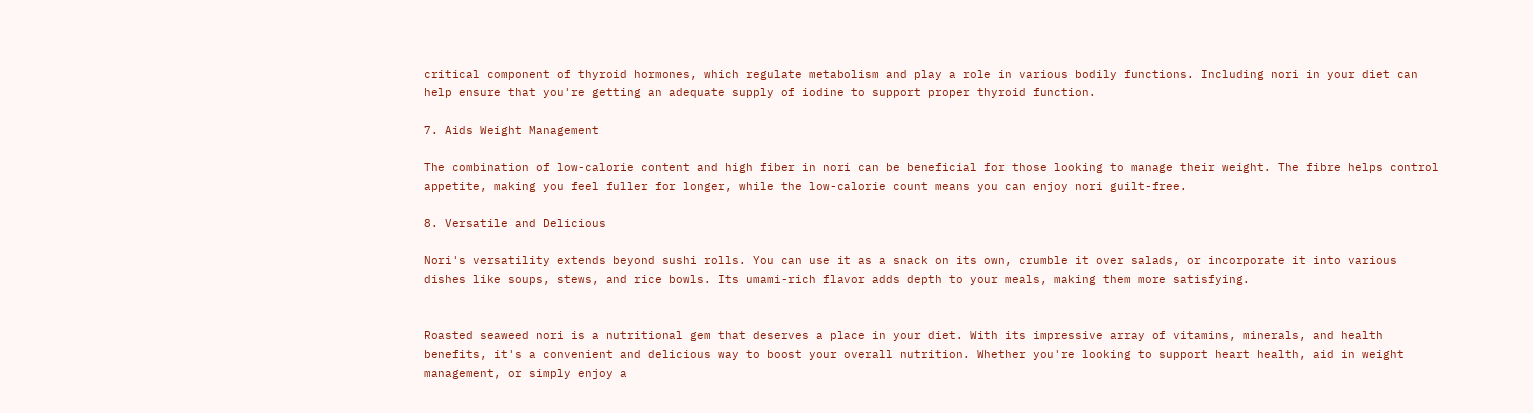critical component of thyroid hormones, which regulate metabolism and play a role in various bodily functions. Including nori in your diet can help ensure that you're getting an adequate supply of iodine to support proper thyroid function.

7. Aids Weight Management

The combination of low-calorie content and high fiber in nori can be beneficial for those looking to manage their weight. The fibre helps control appetite, making you feel fuller for longer, while the low-calorie count means you can enjoy nori guilt-free.

8. Versatile and Delicious

Nori's versatility extends beyond sushi rolls. You can use it as a snack on its own, crumble it over salads, or incorporate it into various dishes like soups, stews, and rice bowls. Its umami-rich flavor adds depth to your meals, making them more satisfying.


Roasted seaweed nori is a nutritional gem that deserves a place in your diet. With its impressive array of vitamins, minerals, and health benefits, it's a convenient and delicious way to boost your overall nutrition. Whether you're looking to support heart health, aid in weight management, or simply enjoy a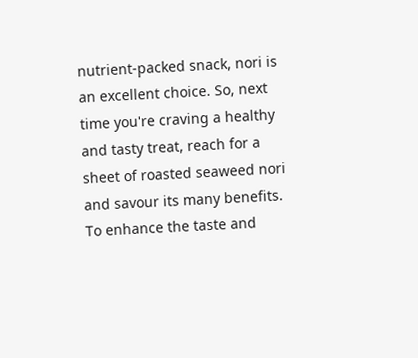nutrient-packed snack, nori is an excellent choice. So, next time you're craving a healthy and tasty treat, reach for a sheet of roasted seaweed nori and savour its many benefits. To enhance the taste and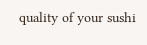quality of your sushi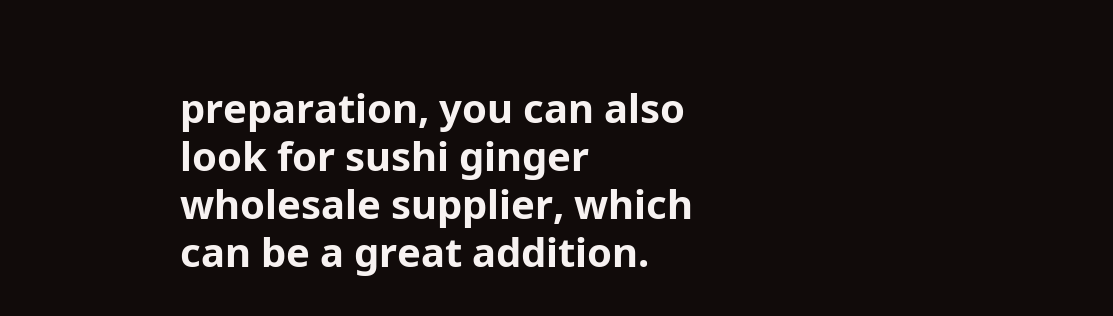preparation, you can also look for sushi ginger wholesale supplier, which can be a great addition.